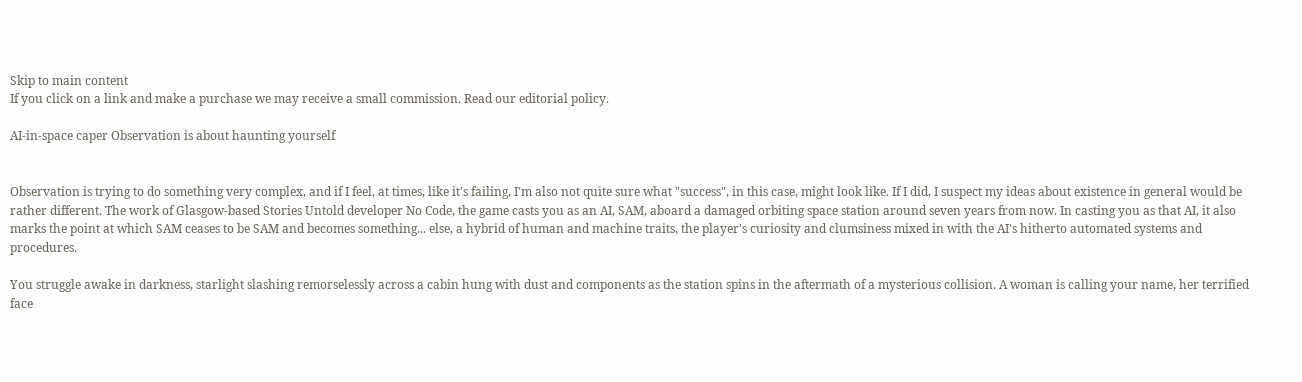Skip to main content
If you click on a link and make a purchase we may receive a small commission. Read our editorial policy.

AI-in-space caper Observation is about haunting yourself


Observation is trying to do something very complex, and if I feel, at times, like it's failing, I'm also not quite sure what "success", in this case, might look like. If I did, I suspect my ideas about existence in general would be rather different. The work of Glasgow-based Stories Untold developer No Code, the game casts you as an AI, SAM, aboard a damaged orbiting space station around seven years from now. In casting you as that AI, it also marks the point at which SAM ceases to be SAM and becomes something... else, a hybrid of human and machine traits, the player's curiosity and clumsiness mixed in with the AI's hitherto automated systems and procedures.

You struggle awake in darkness, starlight slashing remorselessly across a cabin hung with dust and components as the station spins in the aftermath of a mysterious collision. A woman is calling your name, her terrified face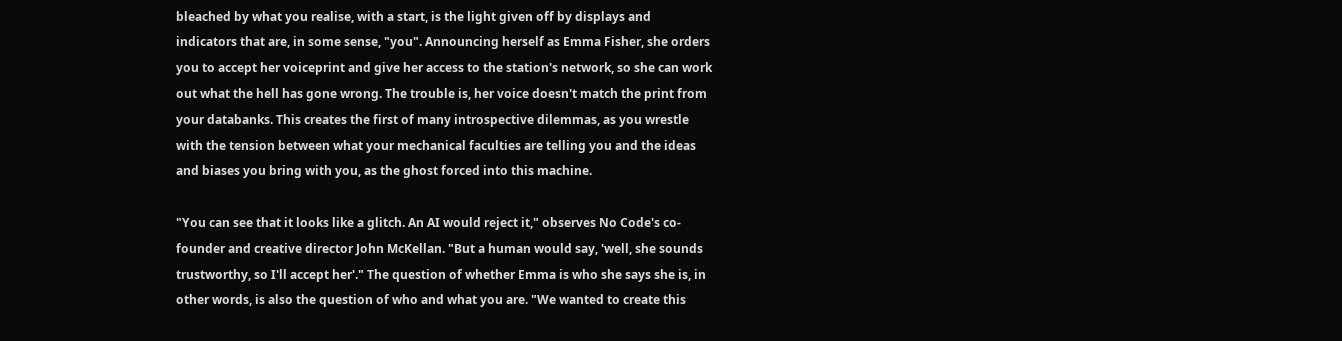bleached by what you realise, with a start, is the light given off by displays and indicators that are, in some sense, "you". Announcing herself as Emma Fisher, she orders you to accept her voiceprint and give her access to the station's network, so she can work out what the hell has gone wrong. The trouble is, her voice doesn't match the print from your databanks. This creates the first of many introspective dilemmas, as you wrestle with the tension between what your mechanical faculties are telling you and the ideas and biases you bring with you, as the ghost forced into this machine.

"You can see that it looks like a glitch. An AI would reject it," observes No Code's co-founder and creative director John McKellan. "But a human would say, 'well, she sounds trustworthy, so I'll accept her'." The question of whether Emma is who she says she is, in other words, is also the question of who and what you are. "We wanted to create this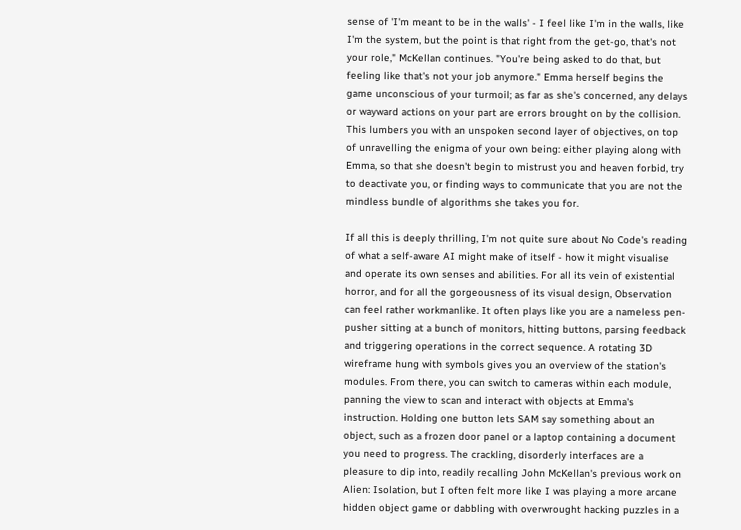sense of 'I'm meant to be in the walls' - I feel like I'm in the walls, like I'm the system, but the point is that right from the get-go, that's not your role," McKellan continues. "You're being asked to do that, but feeling like that's not your job anymore." Emma herself begins the game unconscious of your turmoil; as far as she's concerned, any delays or wayward actions on your part are errors brought on by the collision. This lumbers you with an unspoken second layer of objectives, on top of unravelling the enigma of your own being: either playing along with Emma, so that she doesn't begin to mistrust you and heaven forbid, try to deactivate you, or finding ways to communicate that you are not the mindless bundle of algorithms she takes you for.

If all this is deeply thrilling, I'm not quite sure about No Code's reading of what a self-aware AI might make of itself - how it might visualise and operate its own senses and abilities. For all its vein of existential horror, and for all the gorgeousness of its visual design, Observation can feel rather workmanlike. It often plays like you are a nameless pen-pusher sitting at a bunch of monitors, hitting buttons, parsing feedback and triggering operations in the correct sequence. A rotating 3D wireframe hung with symbols gives you an overview of the station's modules. From there, you can switch to cameras within each module, panning the view to scan and interact with objects at Emma's instruction. Holding one button lets SAM say something about an object, such as a frozen door panel or a laptop containing a document you need to progress. The crackling, disorderly interfaces are a pleasure to dip into, readily recalling John McKellan's previous work on Alien: Isolation, but I often felt more like I was playing a more arcane hidden object game or dabbling with overwrought hacking puzzles in a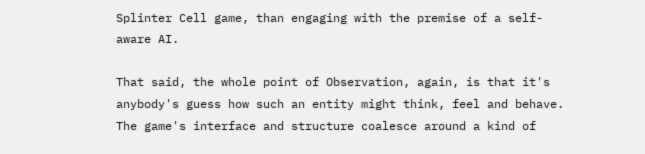Splinter Cell game, than engaging with the premise of a self-aware AI.

That said, the whole point of Observation, again, is that it's anybody's guess how such an entity might think, feel and behave. The game's interface and structure coalesce around a kind of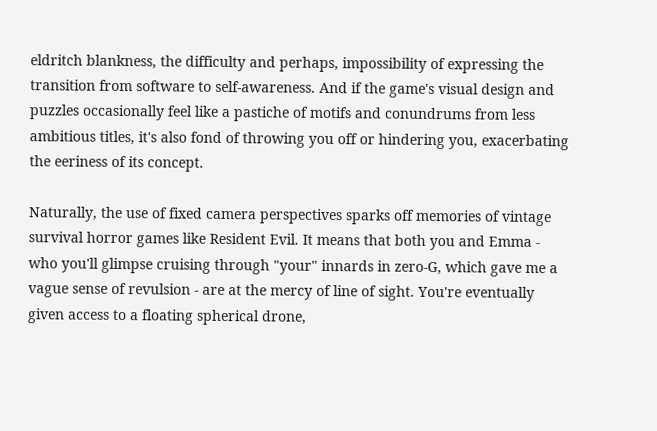eldritch blankness, the difficulty and perhaps, impossibility of expressing the transition from software to self-awareness. And if the game's visual design and puzzles occasionally feel like a pastiche of motifs and conundrums from less ambitious titles, it's also fond of throwing you off or hindering you, exacerbating the eeriness of its concept.

Naturally, the use of fixed camera perspectives sparks off memories of vintage survival horror games like Resident Evil. It means that both you and Emma - who you'll glimpse cruising through "your" innards in zero-G, which gave me a vague sense of revulsion - are at the mercy of line of sight. You're eventually given access to a floating spherical drone,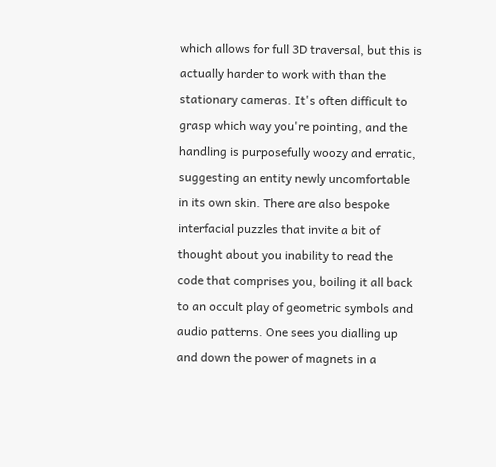which allows for full 3D traversal, but this is actually harder to work with than the stationary cameras. It's often difficult to grasp which way you're pointing, and the handling is purposefully woozy and erratic, suggesting an entity newly uncomfortable in its own skin. There are also bespoke interfacial puzzles that invite a bit of thought about you inability to read the code that comprises you, boiling it all back to an occult play of geometric symbols and audio patterns. One sees you dialling up and down the power of magnets in a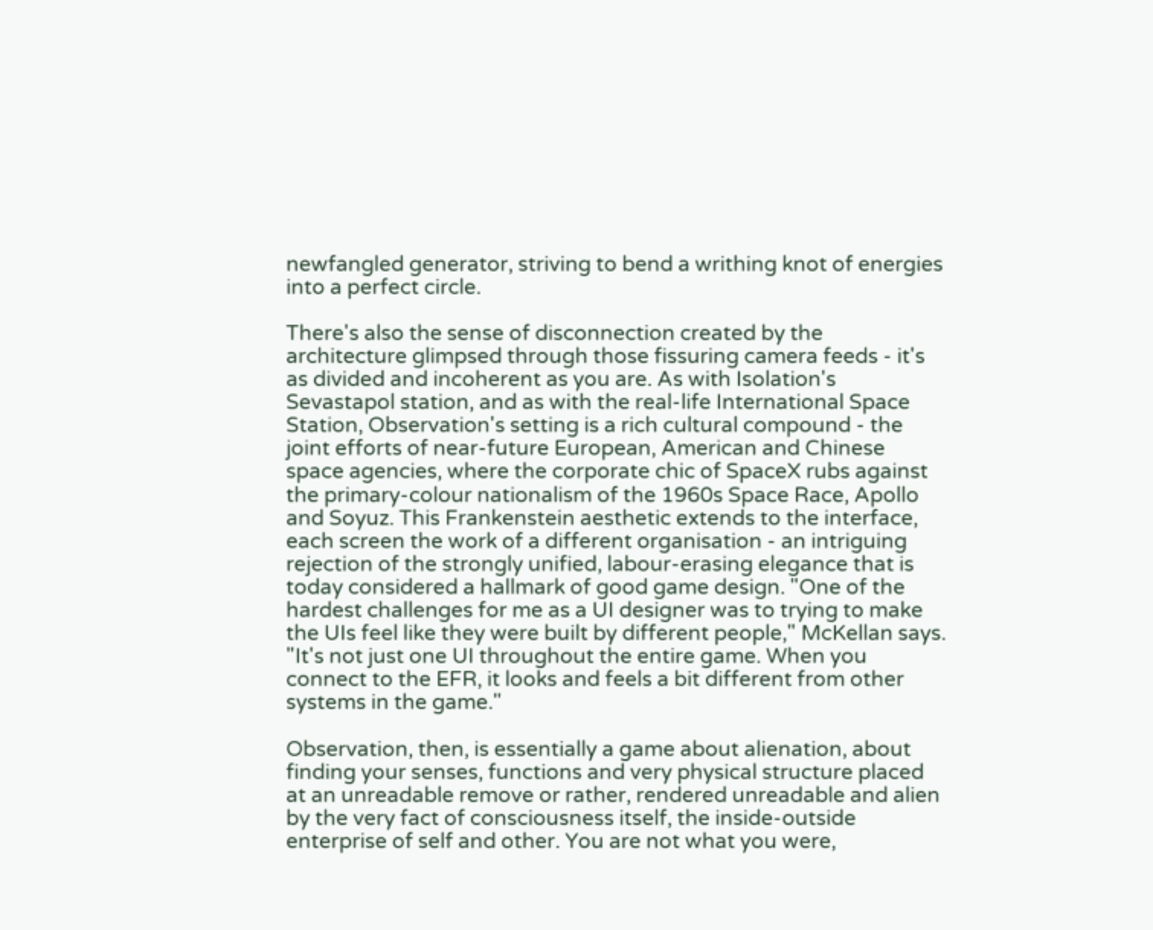newfangled generator, striving to bend a writhing knot of energies into a perfect circle.

There's also the sense of disconnection created by the architecture glimpsed through those fissuring camera feeds - it's as divided and incoherent as you are. As with Isolation's Sevastapol station, and as with the real-life International Space Station, Observation's setting is a rich cultural compound - the joint efforts of near-future European, American and Chinese space agencies, where the corporate chic of SpaceX rubs against the primary-colour nationalism of the 1960s Space Race, Apollo and Soyuz. This Frankenstein aesthetic extends to the interface, each screen the work of a different organisation - an intriguing rejection of the strongly unified, labour-erasing elegance that is today considered a hallmark of good game design. "One of the hardest challenges for me as a UI designer was to trying to make the UIs feel like they were built by different people," McKellan says. "It's not just one UI throughout the entire game. When you connect to the EFR, it looks and feels a bit different from other systems in the game."

Observation, then, is essentially a game about alienation, about finding your senses, functions and very physical structure placed at an unreadable remove or rather, rendered unreadable and alien by the very fact of consciousness itself, the inside-outside enterprise of self and other. You are not what you were,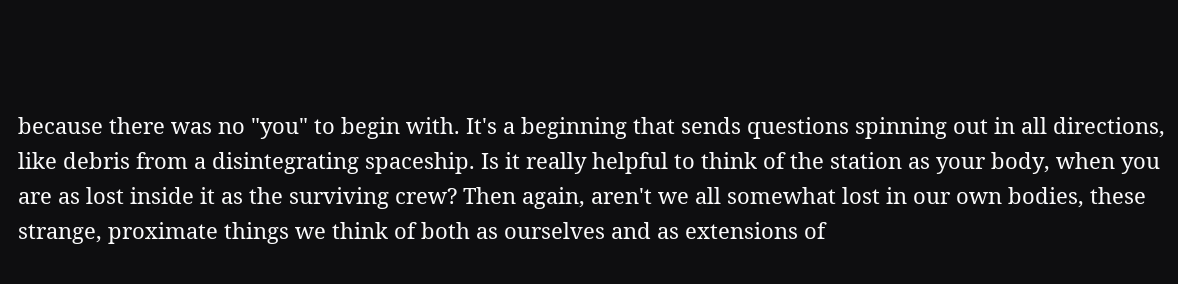because there was no "you" to begin with. It's a beginning that sends questions spinning out in all directions, like debris from a disintegrating spaceship. Is it really helpful to think of the station as your body, when you are as lost inside it as the surviving crew? Then again, aren't we all somewhat lost in our own bodies, these strange, proximate things we think of both as ourselves and as extensions of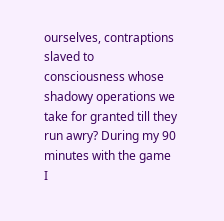ourselves, contraptions slaved to consciousness whose shadowy operations we take for granted till they run awry? During my 90 minutes with the game I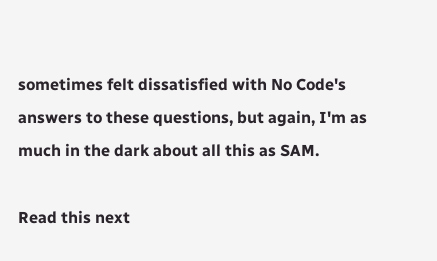sometimes felt dissatisfied with No Code's answers to these questions, but again, I'm as much in the dark about all this as SAM.

Read this next